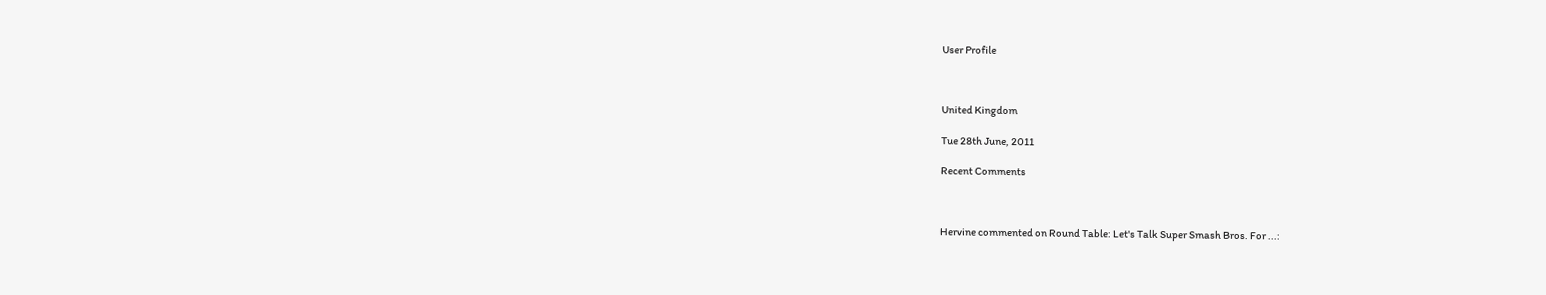User Profile



United Kingdom

Tue 28th June, 2011

Recent Comments



Hervine commented on Round Table: Let's Talk Super Smash Bros. For ...: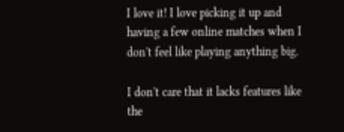I love it! I love picking it up and having a few online matches when I don't feel like playing anything big.

I don't care that it lacks features like the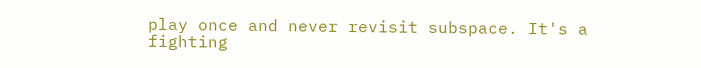play once and never revisit subspace. It's a fighting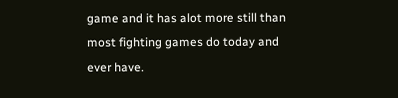game and it has alot more still than most fighting games do today and ever have.